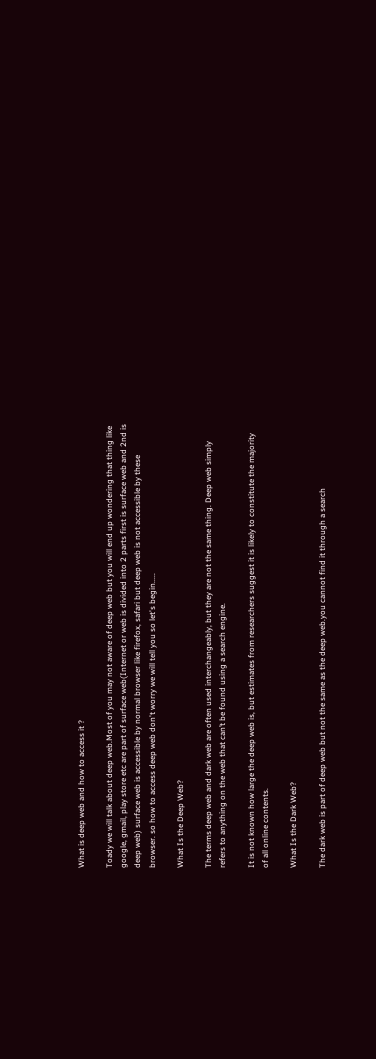What is deep web and how to access it ?

Toady we will talk about deep web.Most of you may not aware of deep web but you will end up wondering that thing like google, gmail, play store etc are part of surface web(Internet or web is divided into 2 parts first is surface web and 2nd is deep web) surface web is accessible by normal browser like firefox, safari but deep web is not accessible by these browser. so how to access deep web don't worry we will tell you so let's begin.....

What Is the Deep Web?

The terms deep web and dark web are often used interchangeably, but they are not the same thing. Deep web simply refers to anything on the web that can’t be found using a search engine.

It is not known how large the deep web is, but estimates from researchers suggest it is likely to constitute the majority of all online contents.

What Is the Dark Web?

The dark web is part of deep web but not the same as the deep web.you cannot find it through a search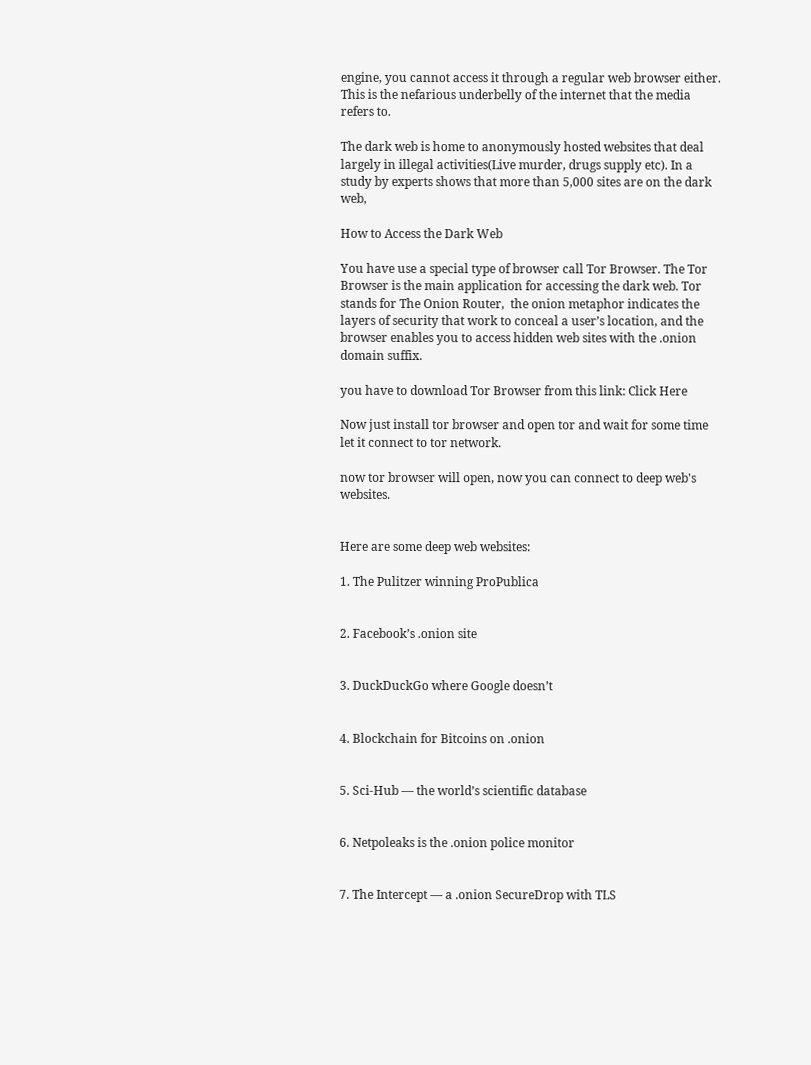engine, you cannot access it through a regular web browser either. This is the nefarious underbelly of the internet that the media refers to.

The dark web is home to anonymously hosted websites that deal largely in illegal activities(Live murder, drugs supply etc). In a study by experts shows that more than 5,000 sites are on the dark web,

How to Access the Dark Web

You have use a special type of browser call Tor Browser. The Tor Browser is the main application for accessing the dark web. Tor stands for The Onion Router,  the onion metaphor indicates the layers of security that work to conceal a user’s location, and the browser enables you to access hidden web sites with the .onion domain suffix.

you have to download Tor Browser from this link: Click Here

Now just install tor browser and open tor and wait for some time let it connect to tor network.

now tor browser will open, now you can connect to deep web's websites.


Here are some deep web websites:

1. The Pulitzer winning ProPublica


2. Facebook’s .onion site


3. DuckDuckGo where Google doesn’t


4. Blockchain for Bitcoins on .onion


5. Sci-Hub — the world’s scientific database


6. Netpoleaks is the .onion police monitor


7. The Intercept — a .onion SecureDrop with TLS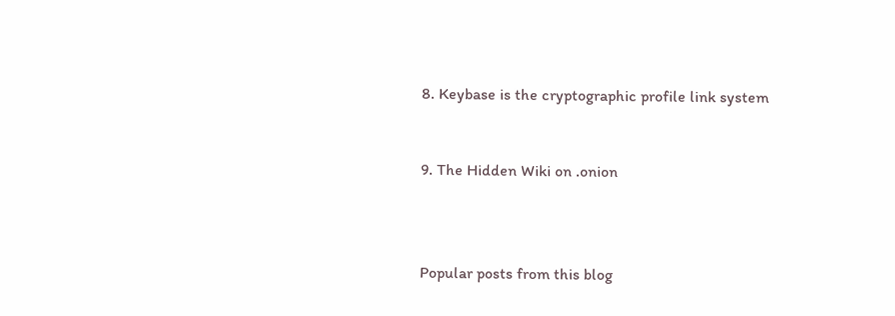8. Keybase is the cryptographic profile link system


9. The Hidden Wiki on .onion



Popular posts from this blog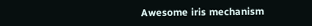Awesome iris mechanism